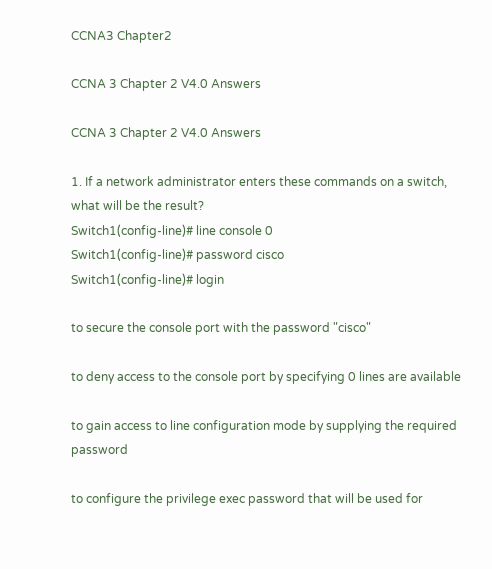CCNA3 Chapter2

CCNA 3 Chapter 2 V4.0 Answers

CCNA 3 Chapter 2 V4.0 Answers

1. If a network administrator enters these commands on a switch, what will be the result?
Switch1(config-line)# line console 0
Switch1(config-line)# password cisco
Switch1(config-line)# login

to secure the console port with the password "cisco"

to deny access to the console port by specifying 0 lines are available

to gain access to line configuration mode by supplying the required password

to configure the privilege exec password that will be used for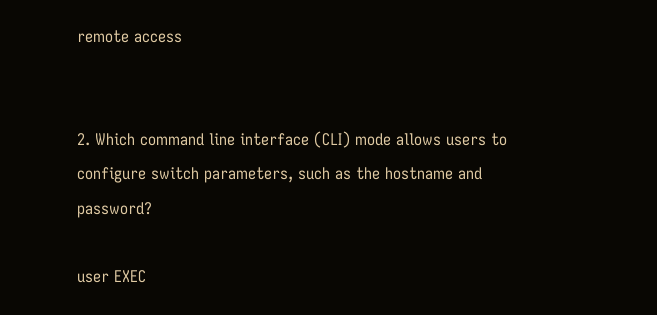remote access


2. Which command line interface (CLI) mode allows users to configure switch parameters, such as the hostname and password?

user EXEC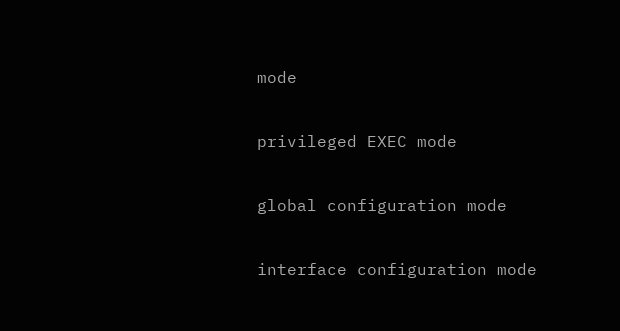mode

privileged EXEC mode

global configuration mode

interface configuration mode